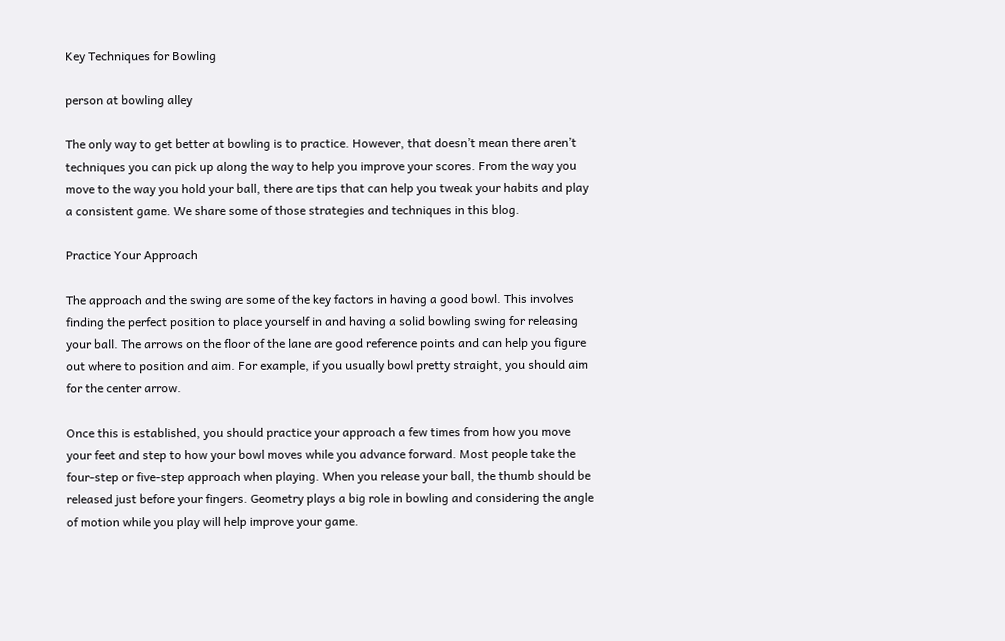Key Techniques for Bowling

person at bowling alley

The only way to get better at bowling is to practice. However, that doesn’t mean there aren’t techniques you can pick up along the way to help you improve your scores. From the way you move to the way you hold your ball, there are tips that can help you tweak your habits and play a consistent game. We share some of those strategies and techniques in this blog.

Practice Your Approach

The approach and the swing are some of the key factors in having a good bowl. This involves finding the perfect position to place yourself in and having a solid bowling swing for releasing your ball. The arrows on the floor of the lane are good reference points and can help you figure out where to position and aim. For example, if you usually bowl pretty straight, you should aim for the center arrow.

Once this is established, you should practice your approach a few times from how you move your feet and step to how your bowl moves while you advance forward. Most people take the four-step or five-step approach when playing. When you release your ball, the thumb should be released just before your fingers. Geometry plays a big role in bowling and considering the angle of motion while you play will help improve your game.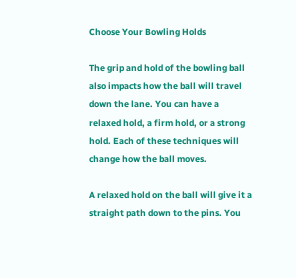Choose Your Bowling Holds

The grip and hold of the bowling ball also impacts how the ball will travel down the lane. You can have a relaxed hold, a firm hold, or a strong hold. Each of these techniques will change how the ball moves.

A relaxed hold on the ball will give it a straight path down to the pins. You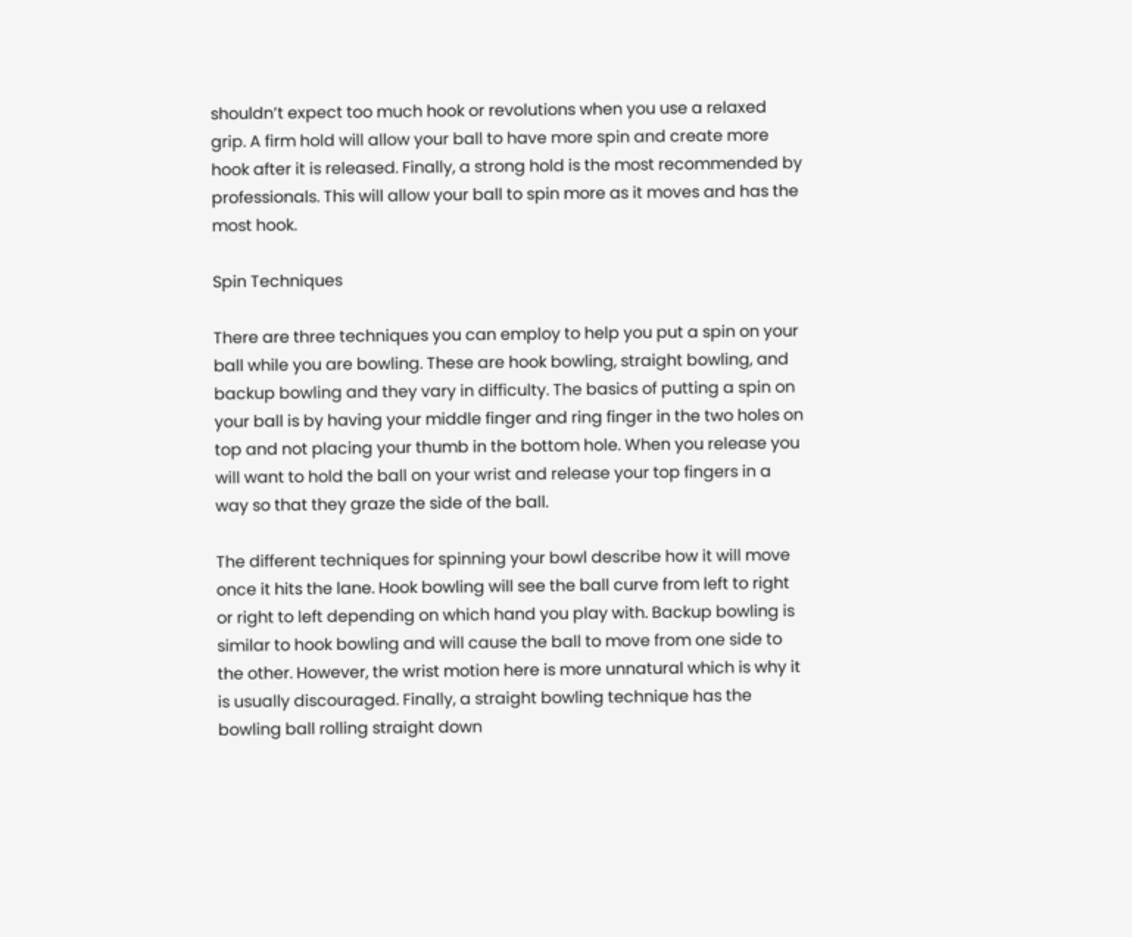shouldn’t expect too much hook or revolutions when you use a relaxed grip. A firm hold will allow your ball to have more spin and create more hook after it is released. Finally, a strong hold is the most recommended by professionals. This will allow your ball to spin more as it moves and has the most hook.

Spin Techniques

There are three techniques you can employ to help you put a spin on your ball while you are bowling. These are hook bowling, straight bowling, and backup bowling and they vary in difficulty. The basics of putting a spin on your ball is by having your middle finger and ring finger in the two holes on top and not placing your thumb in the bottom hole. When you release you will want to hold the ball on your wrist and release your top fingers in a way so that they graze the side of the ball.

The different techniques for spinning your bowl describe how it will move once it hits the lane. Hook bowling will see the ball curve from left to right or right to left depending on which hand you play with. Backup bowling is similar to hook bowling and will cause the ball to move from one side to the other. However, the wrist motion here is more unnatural which is why it is usually discouraged. Finally, a straight bowling technique has the bowling ball rolling straight down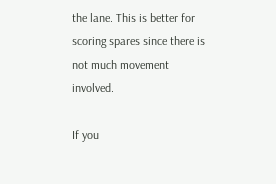the lane. This is better for scoring spares since there is not much movement involved.

If you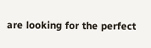are looking for the perfect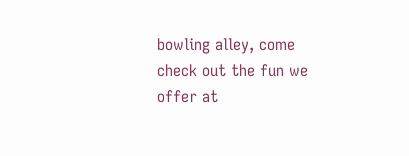bowling alley, come check out the fun we offer at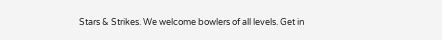Stars & Strikes. We welcome bowlers of all levels. Get in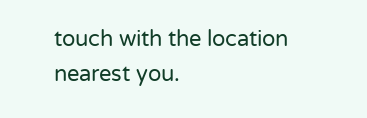touch with the location nearest you.